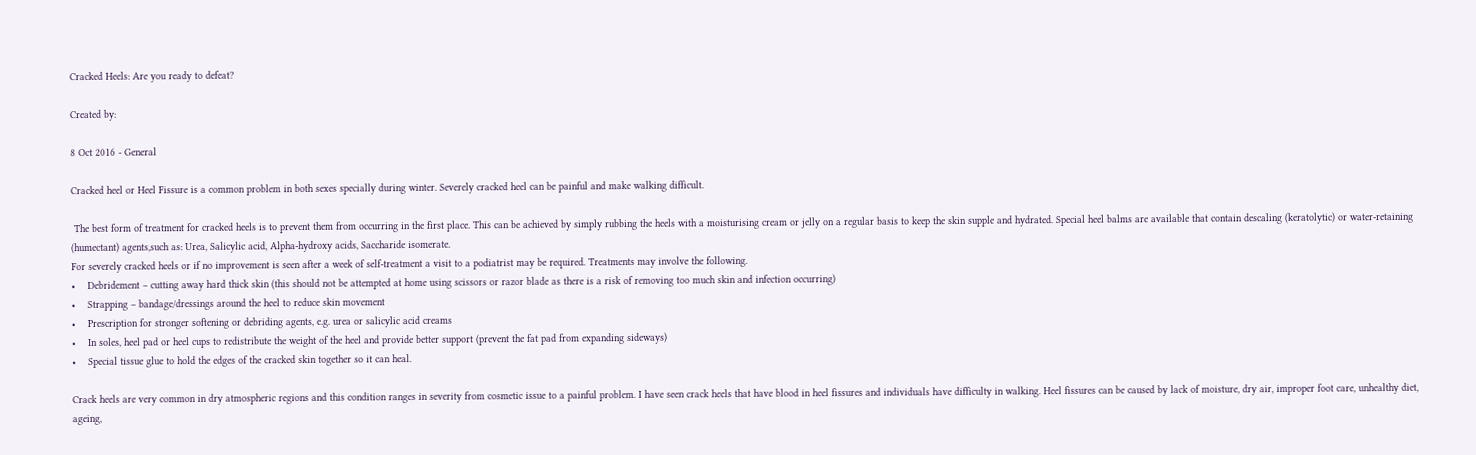Cracked Heels: Are you ready to defeat?

Created by:

8 Oct 2016 - General

Cracked heel or Heel Fissure is a common problem in both sexes specially during winter. Severely cracked heel can be painful and make walking difficult.

 The best form of treatment for cracked heels is to prevent them from occurring in the first place. This can be achieved by simply rubbing the heels with a moisturising cream or jelly on a regular basis to keep the skin supple and hydrated. Special heel balms are available that contain descaling (keratolytic) or water-retaining (humectant) agents,such as: Urea, Salicylic acid, Alpha-hydroxy acids, Saccharide isomerate.
For severely cracked heels or if no improvement is seen after a week of self-treatment a visit to a podiatrist may be required. Treatments may involve the following.
•    Debridement – cutting away hard thick skin (this should not be attempted at home using scissors or razor blade as there is a risk of removing too much skin and infection occurring)
•    Strapping – bandage/dressings around the heel to reduce skin movement
•    Prescription for stronger softening or debriding agents, e.g. urea or salicylic acid creams
•    In soles, heel pad or heel cups to redistribute the weight of the heel and provide better support (prevent the fat pad from expanding sideways)
•    Special tissue glue to hold the edges of the cracked skin together so it can heal.

Crack heels are very common in dry atmospheric regions and this condition ranges in severity from cosmetic issue to a painful problem. I have seen crack heels that have blood in heel fissures and individuals have difficulty in walking. Heel fissures can be caused by lack of moisture, dry air, improper foot care, unhealthy diet, ageing,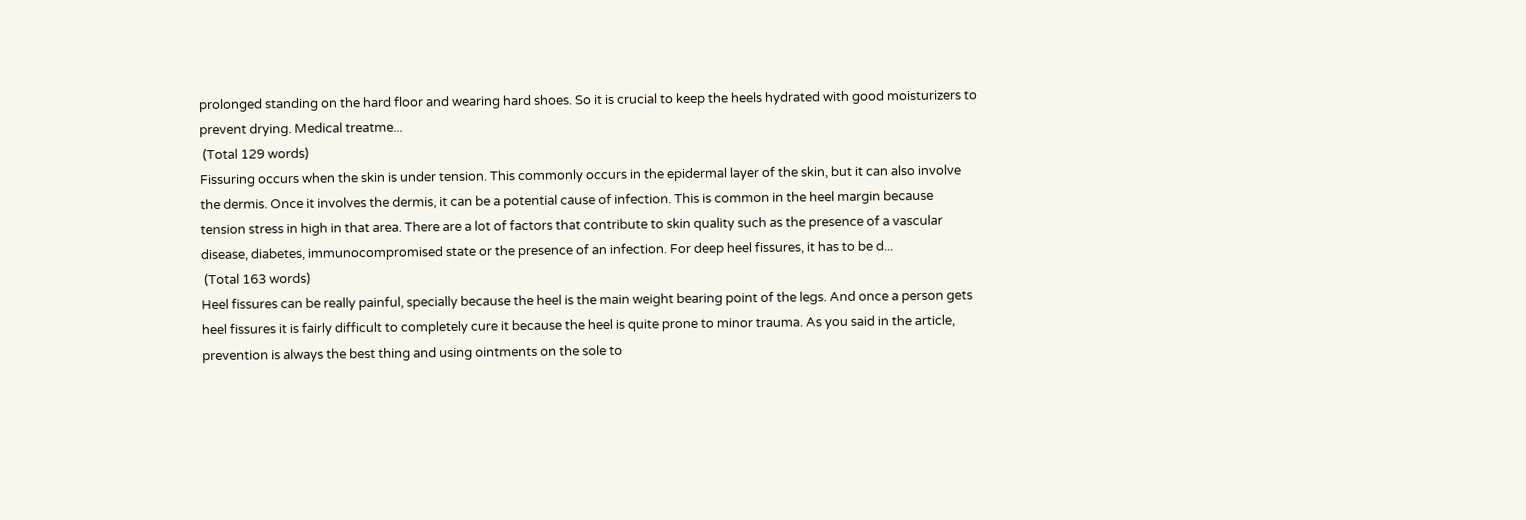prolonged standing on the hard floor and wearing hard shoes. So it is crucial to keep the heels hydrated with good moisturizers to prevent drying. Medical treatme...
 (Total 129 words)
Fissuring occurs when the skin is under tension. This commonly occurs in the epidermal layer of the skin, but it can also involve the dermis. Once it involves the dermis, it can be a potential cause of infection. This is common in the heel margin because tension stress in high in that area. There are a lot of factors that contribute to skin quality such as the presence of a vascular disease, diabetes, immunocompromised state or the presence of an infection. For deep heel fissures, it has to be d...
 (Total 163 words)
Heel fissures can be really painful, specially because the heel is the main weight bearing point of the legs. And once a person gets heel fissures it is fairly difficult to completely cure it because the heel is quite prone to minor trauma. As you said in the article, prevention is always the best thing and using ointments on the sole to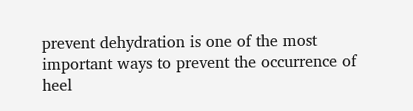prevent dehydration is one of the most important ways to prevent the occurrence of heel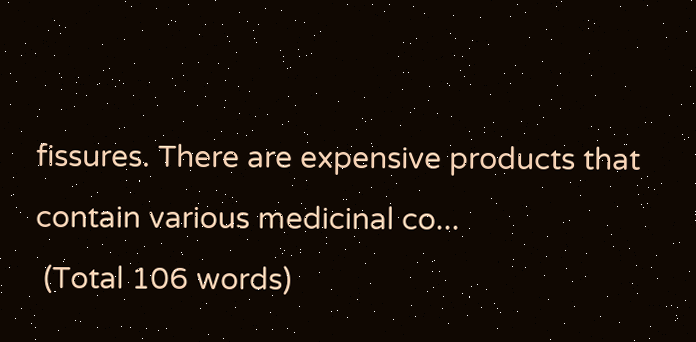fissures. There are expensive products that contain various medicinal co...
 (Total 106 words)